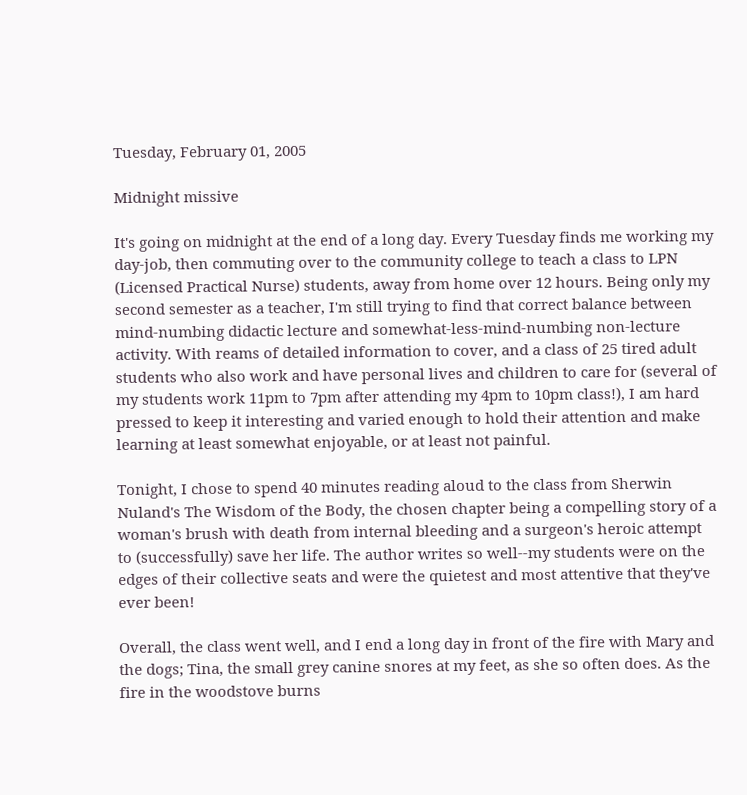Tuesday, February 01, 2005

Midnight missive

It's going on midnight at the end of a long day. Every Tuesday finds me working my day-job, then commuting over to the community college to teach a class to LPN (Licensed Practical Nurse) students, away from home over 12 hours. Being only my second semester as a teacher, I'm still trying to find that correct balance between mind-numbing didactic lecture and somewhat-less-mind-numbing non-lecture activity. With reams of detailed information to cover, and a class of 25 tired adult students who also work and have personal lives and children to care for (several of my students work 11pm to 7pm after attending my 4pm to 10pm class!), I am hard pressed to keep it interesting and varied enough to hold their attention and make learning at least somewhat enjoyable, or at least not painful.

Tonight, I chose to spend 40 minutes reading aloud to the class from Sherwin Nuland's The Wisdom of the Body, the chosen chapter being a compelling story of a woman's brush with death from internal bleeding and a surgeon's heroic attempt to (successfully) save her life. The author writes so well--my students were on the edges of their collective seats and were the quietest and most attentive that they've ever been!

Overall, the class went well, and I end a long day in front of the fire with Mary and the dogs; Tina, the small grey canine snores at my feet, as she so often does. As the fire in the woodstove burns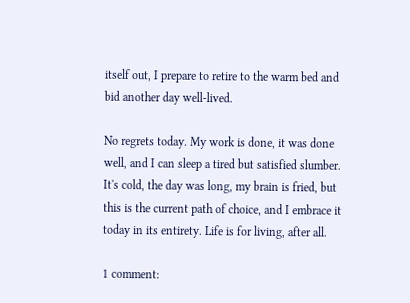itself out, I prepare to retire to the warm bed and bid another day well-lived.

No regrets today. My work is done, it was done well, and I can sleep a tired but satisfied slumber. It's cold, the day was long, my brain is fried, but this is the current path of choice, and I embrace it today in its entirety. Life is for living, after all.

1 comment: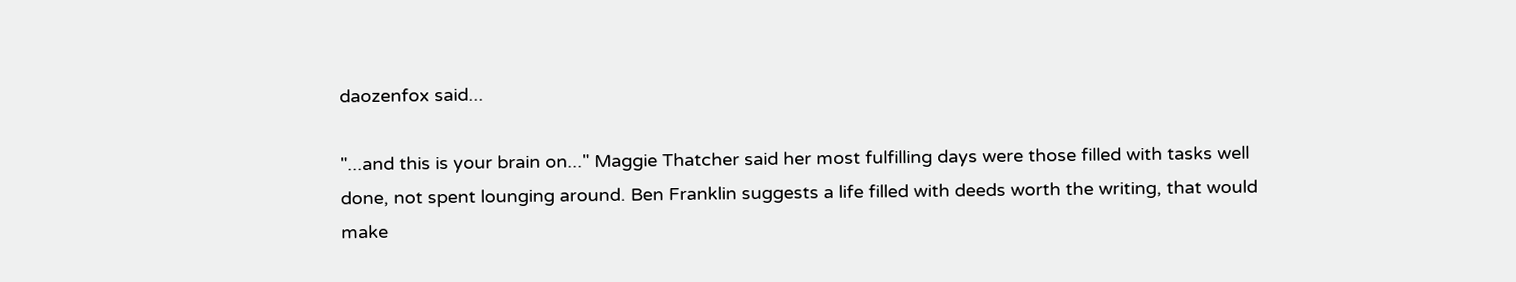daozenfox said...

"...and this is your brain on..." Maggie Thatcher said her most fulfilling days were those filled with tasks well done, not spent lounging around. Ben Franklin suggests a life filled with deeds worth the writing, that would make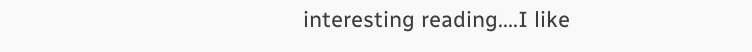interesting reading....I like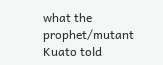what the prophet/mutant Kuato told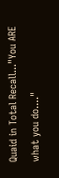Quaid in Total Recall..."You ARE what you do...."